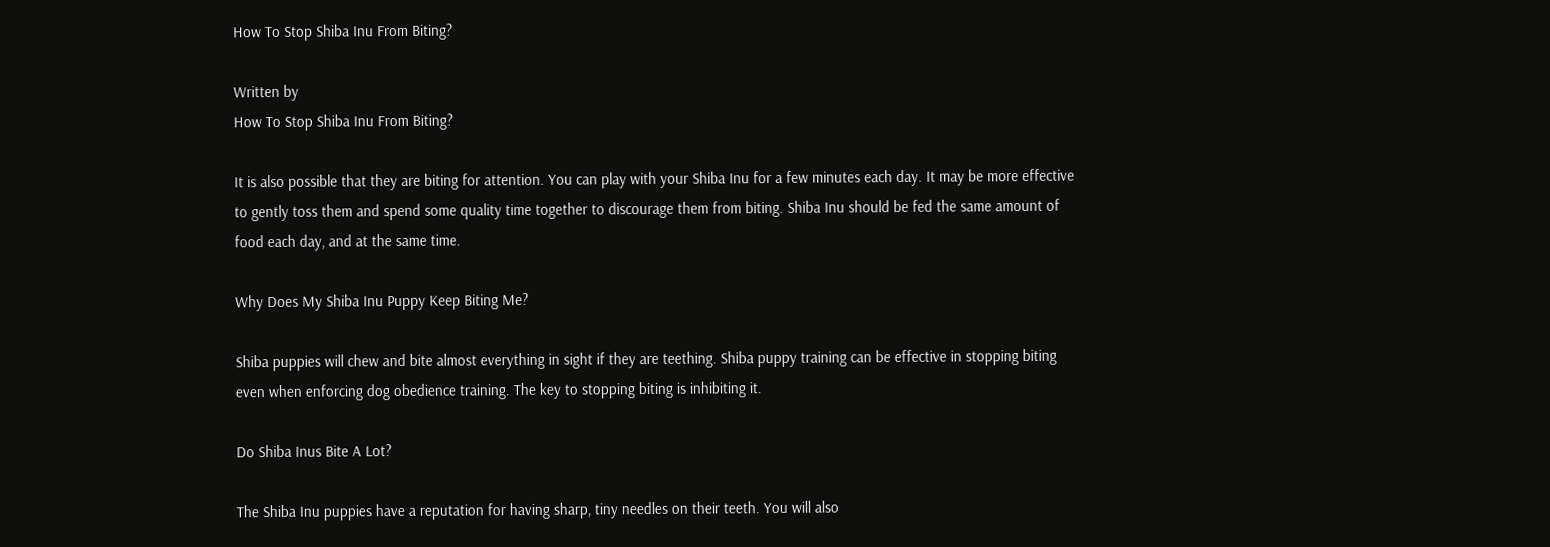How To Stop Shiba Inu From Biting?

Written by
How To Stop Shiba Inu From Biting?

It is also possible that they are biting for attention. You can play with your Shiba Inu for a few minutes each day. It may be more effective to gently toss them and spend some quality time together to discourage them from biting. Shiba Inu should be fed the same amount of food each day, and at the same time.

Why Does My Shiba Inu Puppy Keep Biting Me?

Shiba puppies will chew and bite almost everything in sight if they are teething. Shiba puppy training can be effective in stopping biting even when enforcing dog obedience training. The key to stopping biting is inhibiting it.

Do Shiba Inus Bite A Lot?

The Shiba Inu puppies have a reputation for having sharp, tiny needles on their teeth. You will also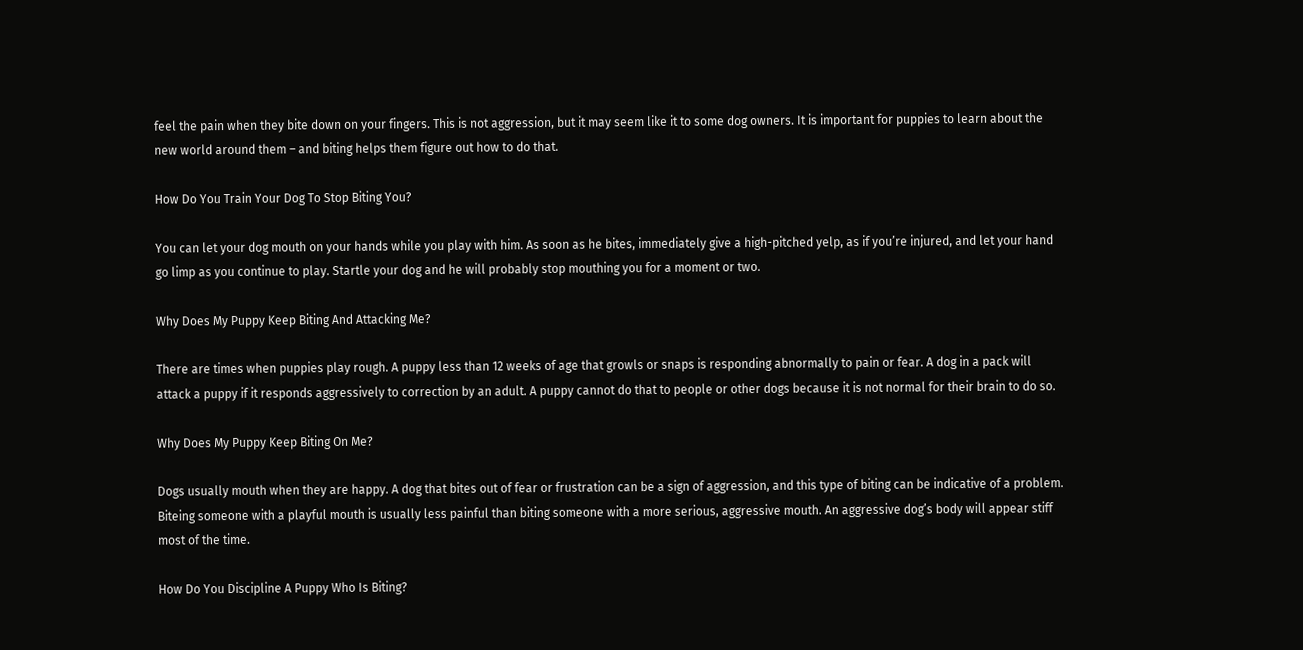feel the pain when they bite down on your fingers. This is not aggression, but it may seem like it to some dog owners. It is important for puppies to learn about the new world around them – and biting helps them figure out how to do that.

How Do You Train Your Dog To Stop Biting You?

You can let your dog mouth on your hands while you play with him. As soon as he bites, immediately give a high-pitched yelp, as if you’re injured, and let your hand go limp as you continue to play. Startle your dog and he will probably stop mouthing you for a moment or two.

Why Does My Puppy Keep Biting And Attacking Me?

There are times when puppies play rough. A puppy less than 12 weeks of age that growls or snaps is responding abnormally to pain or fear. A dog in a pack will attack a puppy if it responds aggressively to correction by an adult. A puppy cannot do that to people or other dogs because it is not normal for their brain to do so.

Why Does My Puppy Keep Biting On Me?

Dogs usually mouth when they are happy. A dog that bites out of fear or frustration can be a sign of aggression, and this type of biting can be indicative of a problem. Biteing someone with a playful mouth is usually less painful than biting someone with a more serious, aggressive mouth. An aggressive dog’s body will appear stiff most of the time.

How Do You Discipline A Puppy Who Is Biting?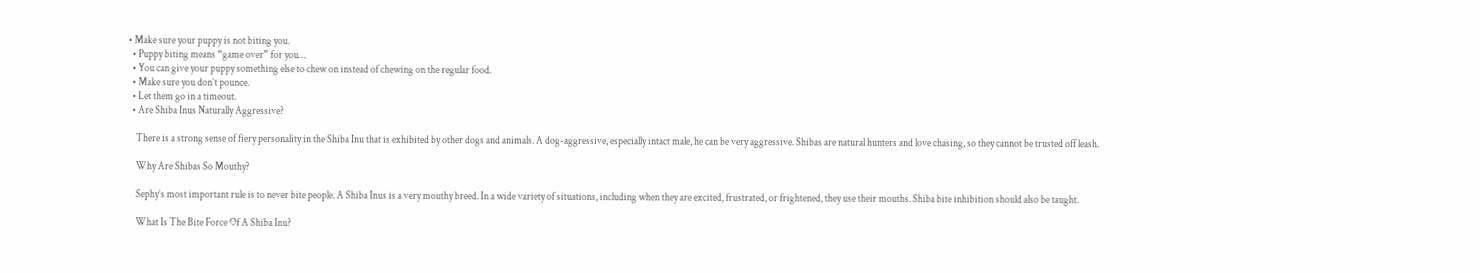• Make sure your puppy is not biting you.
  • Puppy biting means “game over” for you…
  • You can give your puppy something else to chew on instead of chewing on the regular food.
  • Make sure you don’t pounce.
  • Let them go in a timeout.
  • Are Shiba Inus Naturally Aggressive?

    There is a strong sense of fiery personality in the Shiba Inu that is exhibited by other dogs and animals. A dog-aggressive, especially intact male, he can be very aggressive. Shibas are natural hunters and love chasing, so they cannot be trusted off leash.

    Why Are Shibas So Mouthy?

    Sephy’s most important rule is to never bite people. A Shiba Inus is a very mouthy breed. In a wide variety of situations, including when they are excited, frustrated, or frightened, they use their mouths. Shiba bite inhibition should also be taught.

    What Is The Bite Force Of A Shiba Inu?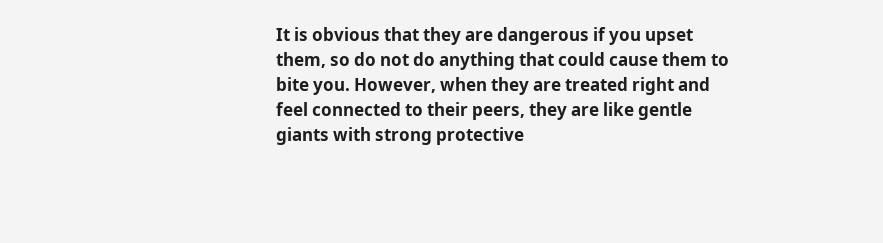It is obvious that they are dangerous if you upset them, so do not do anything that could cause them to bite you. However, when they are treated right and feel connected to their peers, they are like gentle giants with strong protective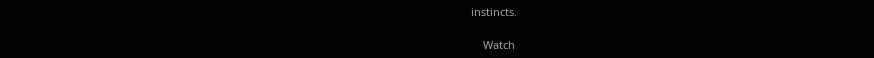instincts.

    Watch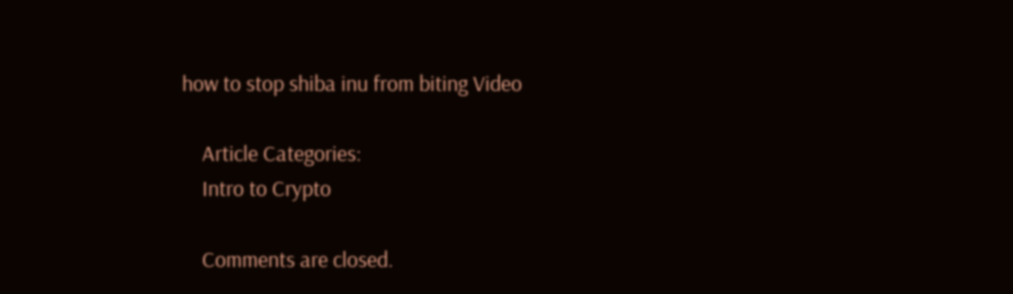how to stop shiba inu from biting Video

    Article Categories:
    Intro to Crypto

    Comments are closed.